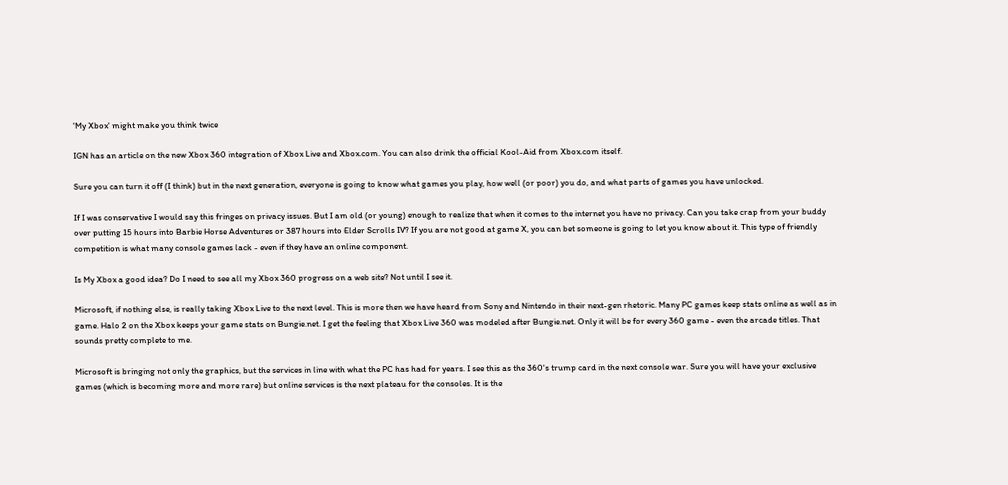'My Xbox' might make you think twice

IGN has an article on the new Xbox 360 integration of Xbox Live and Xbox.com. You can also drink the official Kool-Aid from Xbox.com itself.

Sure you can turn it off (I think) but in the next generation, everyone is going to know what games you play, how well (or poor) you do, and what parts of games you have unlocked.

If I was conservative I would say this fringes on privacy issues. But I am old (or young) enough to realize that when it comes to the internet you have no privacy. Can you take crap from your buddy over putting 15 hours into Barbie Horse Adventures or 387 hours into Elder Scrolls IV? If you are not good at game X, you can bet someone is going to let you know about it. This type of friendly competition is what many console games lack - even if they have an online component.

Is My Xbox a good idea? Do I need to see all my Xbox 360 progress on a web site? Not until I see it.

Microsoft, if nothing else, is really taking Xbox Live to the next level. This is more then we have heard from Sony and Nintendo in their next-gen rhetoric. Many PC games keep stats online as well as in game. Halo 2 on the Xbox keeps your game stats on Bungie.net. I get the feeling that Xbox Live 360 was modeled after Bungie.net. Only it will be for every 360 game - even the arcade titles. That sounds pretty complete to me.

Microsoft is bringing not only the graphics, but the services in line with what the PC has had for years. I see this as the 360's trump card in the next console war. Sure you will have your exclusive games (which is becoming more and more rare) but online services is the next plateau for the consoles. It is the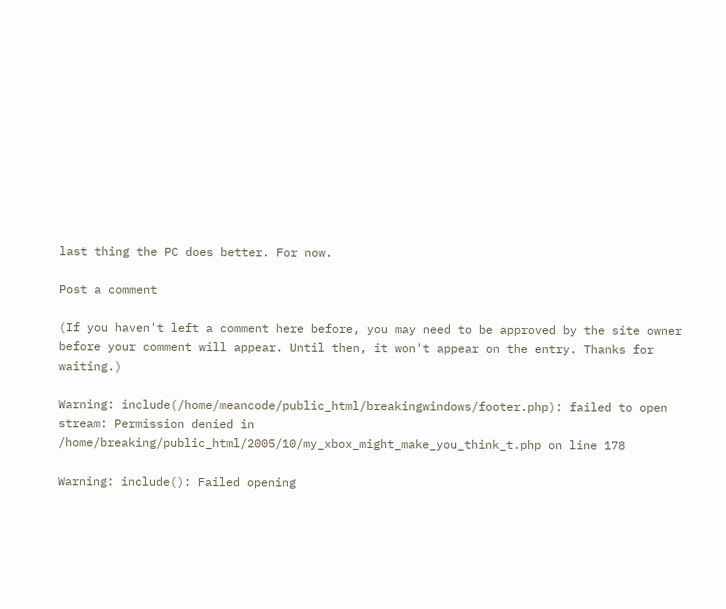last thing the PC does better. For now.

Post a comment

(If you haven't left a comment here before, you may need to be approved by the site owner before your comment will appear. Until then, it won't appear on the entry. Thanks for waiting.)

Warning: include(/home/meancode/public_html/breakingwindows/footer.php): failed to open stream: Permission denied in /home/breaking/public_html/2005/10/my_xbox_might_make_you_think_t.php on line 178

Warning: include(): Failed opening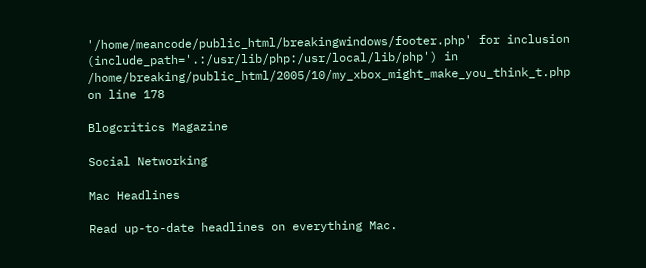'/home/meancode/public_html/breakingwindows/footer.php' for inclusion (include_path='.:/usr/lib/php:/usr/local/lib/php') in /home/breaking/public_html/2005/10/my_xbox_might_make_you_think_t.php on line 178

Blogcritics Magazine

Social Networking

Mac Headlines

Read up-to-date headlines on everything Mac.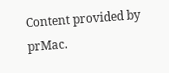Content provided by prMac.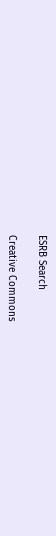ESRB Search

Creative Commons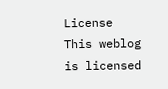License
This weblog is licensed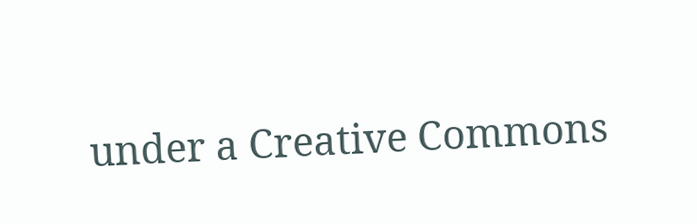under a Creative Commons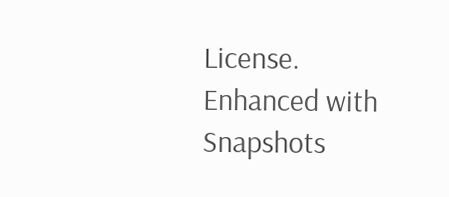License.
Enhanced with Snapshots